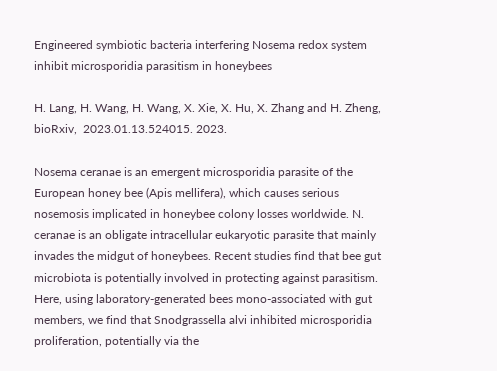Engineered symbiotic bacteria interfering Nosema redox system inhibit microsporidia parasitism in honeybees

H. Lang, H. Wang, H. Wang, X. Xie, X. Hu, X. Zhang and H. Zheng,  bioRxiv,  2023.01.13.524015. 2023.

Nosema ceranae is an emergent microsporidia parasite of the European honey bee (Apis mellifera), which causes serious nosemosis implicated in honeybee colony losses worldwide. N. ceranae is an obligate intracellular eukaryotic parasite that mainly invades the midgut of honeybees. Recent studies find that bee gut microbiota is potentially involved in protecting against parasitism. Here, using laboratory-generated bees mono-associated with gut members, we find that Snodgrassella alvi inhibited microsporidia proliferation, potentially via the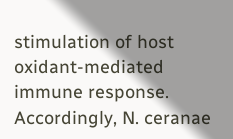stimulation of host oxidant-mediated immune response. Accordingly, N. ceranae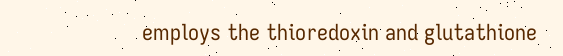employs the thioredoxin and glutathione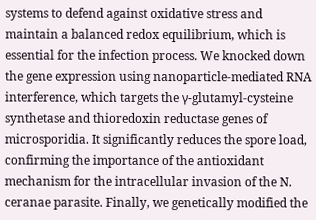systems to defend against oxidative stress and maintain a balanced redox equilibrium, which is essential for the infection process. We knocked down the gene expression using nanoparticle-mediated RNA interference, which targets the γ-glutamyl-cysteine synthetase and thioredoxin reductase genes of microsporidia. It significantly reduces the spore load, confirming the importance of the antioxidant mechanism for the intracellular invasion of the N. ceranae parasite. Finally, we genetically modified the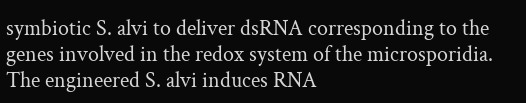symbiotic S. alvi to deliver dsRNA corresponding to the genes involved in the redox system of the microsporidia. The engineered S. alvi induces RNA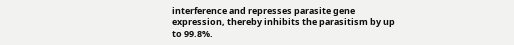interference and represses parasite gene expression, thereby inhibits the parasitism by up to 99.8%.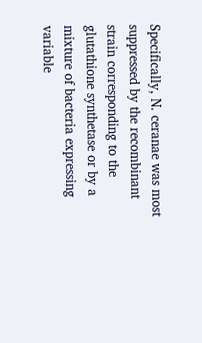Specifically, N. ceranae was most suppressed by the recombinant strain corresponding to the glutathione synthetase or by a mixture of bacteria expressing variable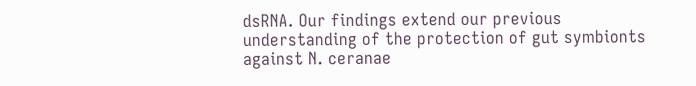dsRNA. Our findings extend our previous understanding of the protection of gut symbionts against N. ceranae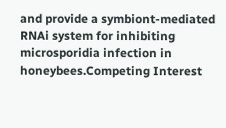and provide a symbiont-mediated RNAi system for inhibiting microsporidia infection in honeybees.Competing Interest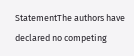StatementThe authors have declared no competing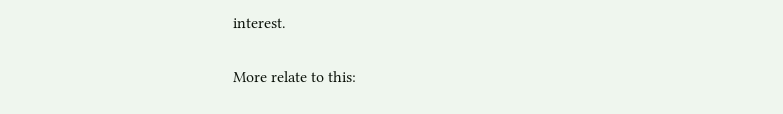interest.

More relate to this: